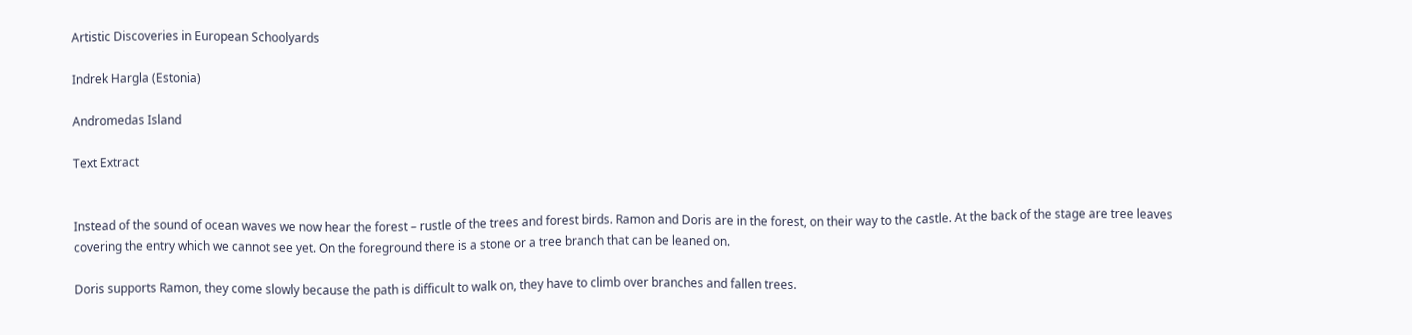Artistic Discoveries in European Schoolyards

Indrek Hargla (Estonia)

Andromedas Island

Text Extract


Instead of the sound of ocean waves we now hear the forest – rustle of the trees and forest birds. Ramon and Doris are in the forest, on their way to the castle. At the back of the stage are tree leaves covering the entry which we cannot see yet. On the foreground there is a stone or a tree branch that can be leaned on.

Doris supports Ramon, they come slowly because the path is difficult to walk on, they have to climb over branches and fallen trees.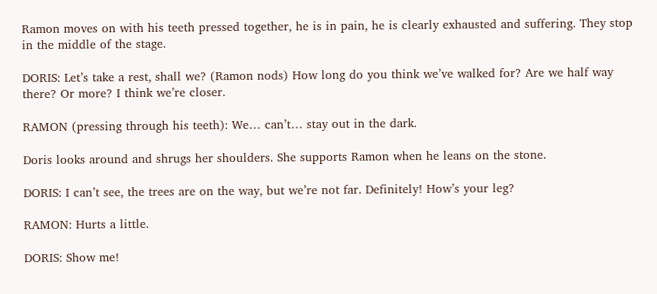Ramon moves on with his teeth pressed together, he is in pain, he is clearly exhausted and suffering. They stop in the middle of the stage.

DORIS: Let’s take a rest, shall we? (Ramon nods) How long do you think we’ve walked for? Are we half way there? Or more? I think we’re closer.

RAMON (pressing through his teeth): We… can’t… stay out in the dark.

Doris looks around and shrugs her shoulders. She supports Ramon when he leans on the stone.

DORIS: I can’t see, the trees are on the way, but we’re not far. Definitely! How’s your leg?

RAMON: Hurts a little.

DORIS: Show me!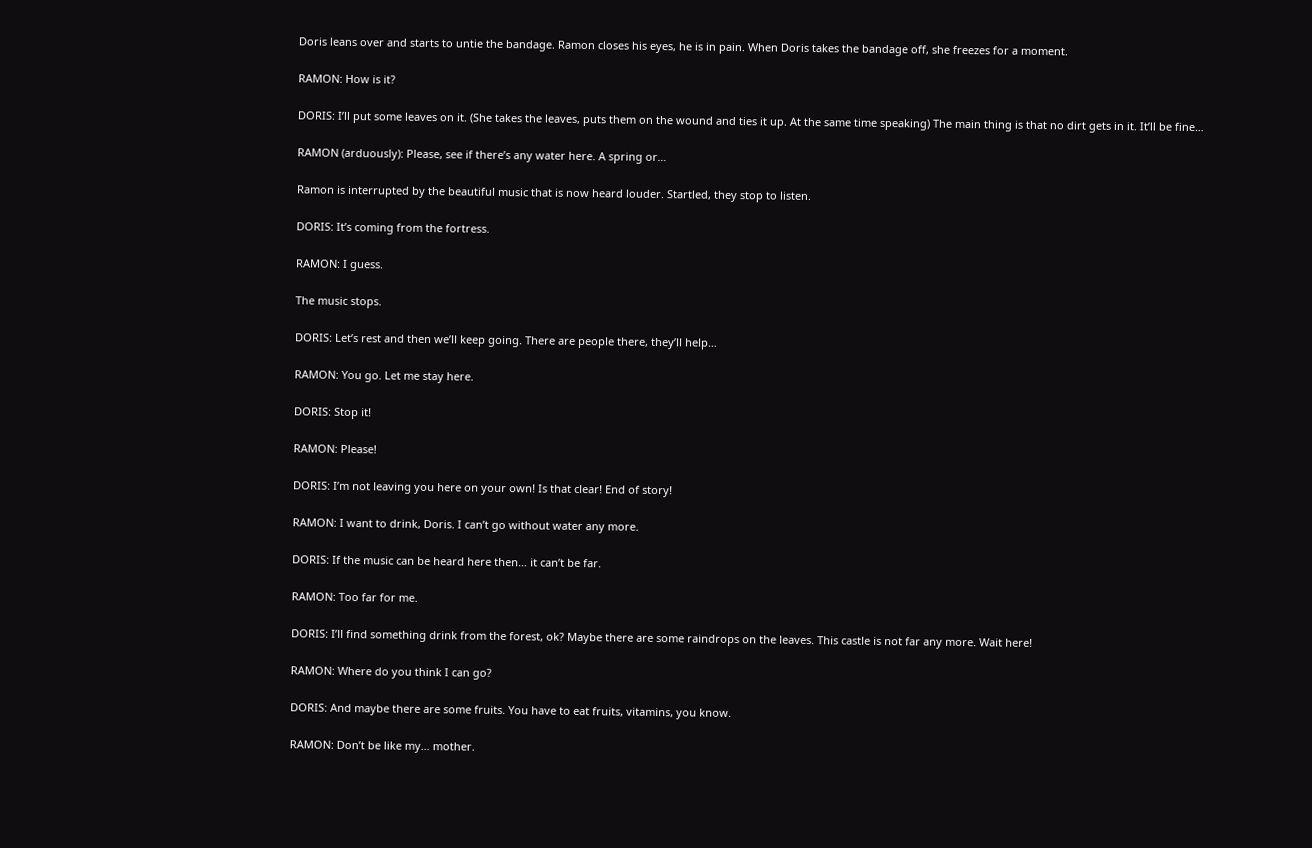Doris leans over and starts to untie the bandage. Ramon closes his eyes, he is in pain. When Doris takes the bandage off, she freezes for a moment.

RAMON: How is it?

DORIS: I’ll put some leaves on it. (She takes the leaves, puts them on the wound and ties it up. At the same time speaking) The main thing is that no dirt gets in it. It’ll be fine…

RAMON (arduously): Please, see if there’s any water here. A spring or…

Ramon is interrupted by the beautiful music that is now heard louder. Startled, they stop to listen.

DORIS: It’s coming from the fortress.

RAMON: I guess.

The music stops.

DORIS: Let’s rest and then we’ll keep going. There are people there, they’ll help…

RAMON: You go. Let me stay here.

DORIS: Stop it!

RAMON: Please!

DORIS: I’m not leaving you here on your own! Is that clear! End of story!

RAMON: I want to drink, Doris. I can’t go without water any more.

DORIS: If the music can be heard here then… it can’t be far.

RAMON: Too far for me.

DORIS: I’ll find something drink from the forest, ok? Maybe there are some raindrops on the leaves. This castle is not far any more. Wait here!

RAMON: Where do you think I can go?

DORIS: And maybe there are some fruits. You have to eat fruits, vitamins, you know.

RAMON: Don’t be like my… mother.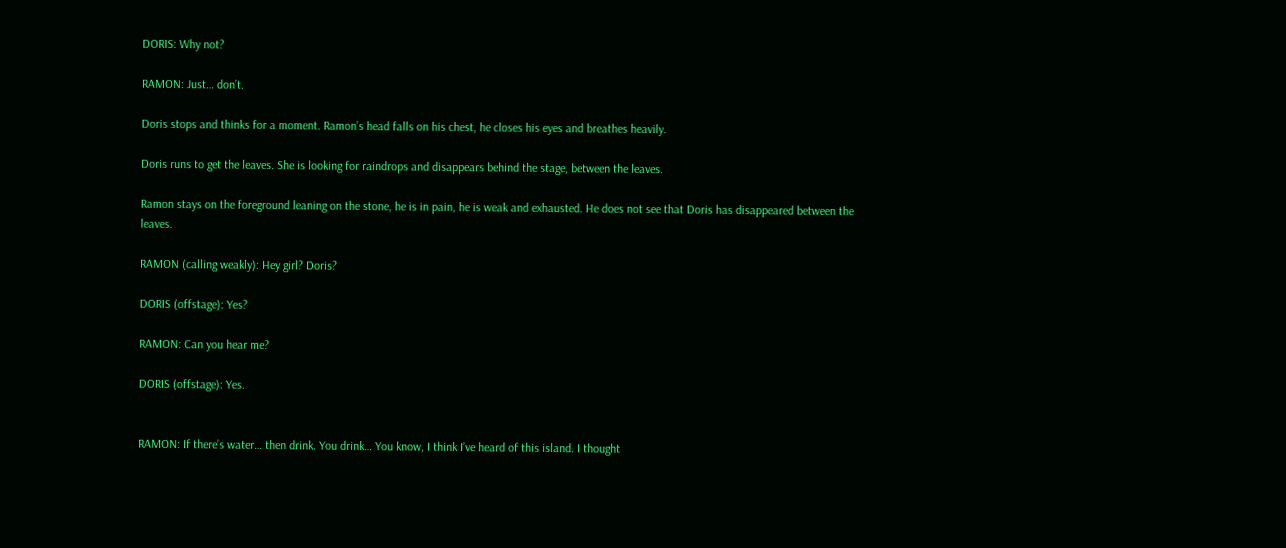DORIS: Why not?

RAMON: Just… don’t.

Doris stops and thinks for a moment. Ramon’s head falls on his chest, he closes his eyes and breathes heavily.

Doris runs to get the leaves. She is looking for raindrops and disappears behind the stage, between the leaves.

Ramon stays on the foreground leaning on the stone, he is in pain, he is weak and exhausted. He does not see that Doris has disappeared between the leaves.

RAMON (calling weakly): Hey girl? Doris?

DORIS (offstage): Yes?

RAMON: Can you hear me?

DORIS (offstage): Yes.


RAMON: If there’s water… then drink. You drink… You know, I think I’ve heard of this island. I thought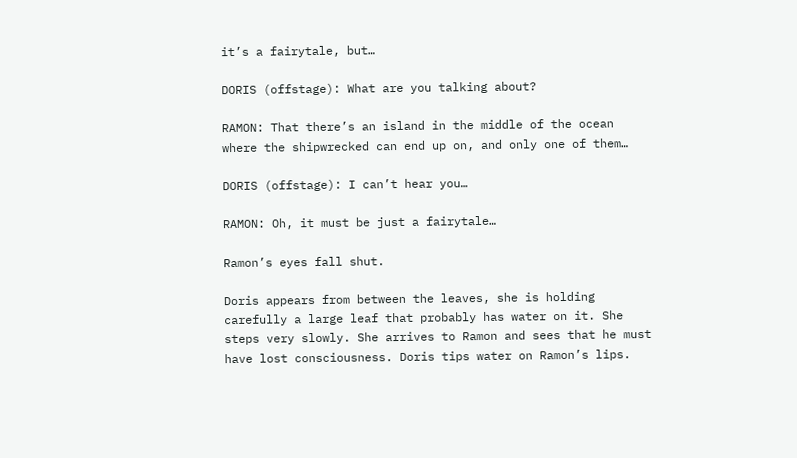it’s a fairytale, but…

DORIS (offstage): What are you talking about?

RAMON: That there’s an island in the middle of the ocean where the shipwrecked can end up on, and only one of them…

DORIS (offstage): I can’t hear you…

RAMON: Oh, it must be just a fairytale…

Ramon’s eyes fall shut.

Doris appears from between the leaves, she is holding carefully a large leaf that probably has water on it. She steps very slowly. She arrives to Ramon and sees that he must have lost consciousness. Doris tips water on Ramon’s lips.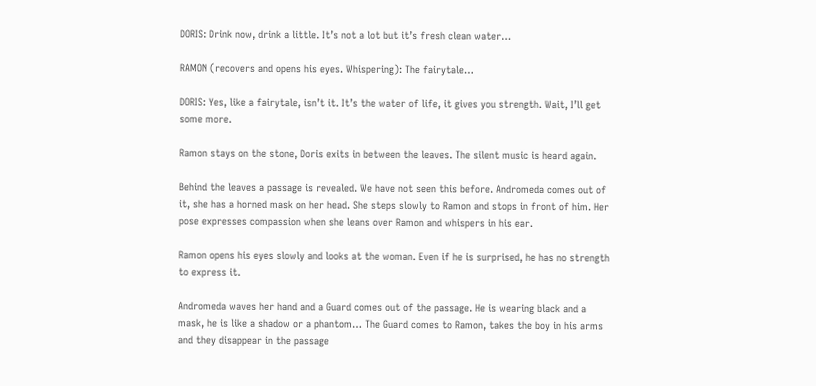DORIS: Drink now, drink a little. It’s not a lot but it’s fresh clean water…

RAMON (recovers and opens his eyes. Whispering): The fairytale…

DORIS: Yes, like a fairytale, isn’t it. It’s the water of life, it gives you strength. Wait, I’ll get some more.

Ramon stays on the stone, Doris exits in between the leaves. The silent music is heard again.

Behind the leaves a passage is revealed. We have not seen this before. Andromeda comes out of it, she has a horned mask on her head. She steps slowly to Ramon and stops in front of him. Her pose expresses compassion when she leans over Ramon and whispers in his ear.

Ramon opens his eyes slowly and looks at the woman. Even if he is surprised, he has no strength to express it.

Andromeda waves her hand and a Guard comes out of the passage. He is wearing black and a mask, he is like a shadow or a phantom… The Guard comes to Ramon, takes the boy in his arms and they disappear in the passage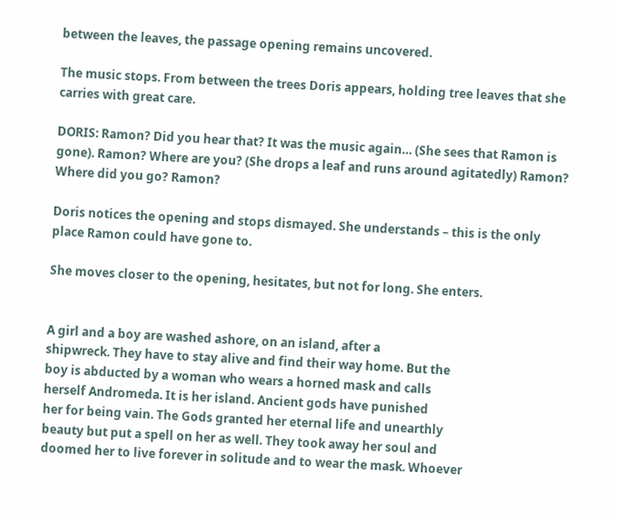between the leaves, the passage opening remains uncovered.

The music stops. From between the trees Doris appears, holding tree leaves that she carries with great care.

DORIS: Ramon? Did you hear that? It was the music again… (She sees that Ramon is gone). Ramon? Where are you? (She drops a leaf and runs around agitatedly) Ramon? Where did you go? Ramon?

Doris notices the opening and stops dismayed. She understands – this is the only place Ramon could have gone to.

She moves closer to the opening, hesitates, but not for long. She enters.


A girl and a boy are washed ashore, on an island, after a
shipwreck. They have to stay alive and find their way home. But the
boy is abducted by a woman who wears a horned mask and calls
herself Andromeda. It is her island. Ancient gods have punished
her for being vain. The Gods granted her eternal life and unearthly
beauty but put a spell on her as well. They took away her soul and
doomed her to live forever in solitude and to wear the mask. Whoever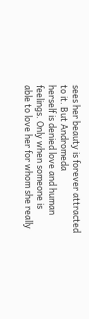sees her beauty is forever attracted to it. But Andromeda
herself is denied love and human feelings. Only when someone is
able to love her for whom she really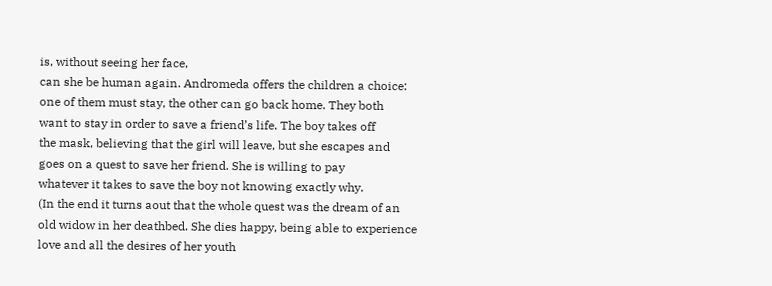is, without seeing her face,
can she be human again. Andromeda offers the children a choice:
one of them must stay, the other can go back home. They both
want to stay in order to save a friend’s life. The boy takes off
the mask, believing that the girl will leave, but she escapes and
goes on a quest to save her friend. She is willing to pay
whatever it takes to save the boy not knowing exactly why.
(In the end it turns aout that the whole quest was the dream of an
old widow in her deathbed. She dies happy, being able to experience
love and all the desires of her youth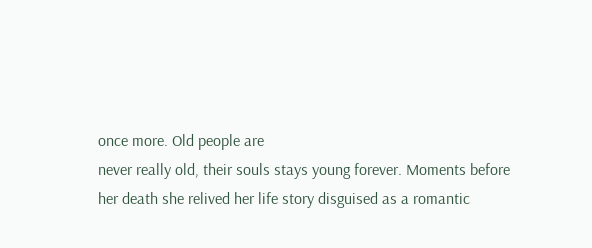once more. Old people are
never really old, their souls stays young forever. Moments before
her death she relived her life story disguised as a romantic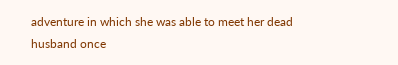adventure in which she was able to meet her dead husband once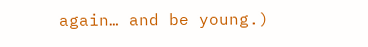again… and be young.)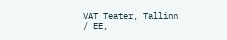VAT Teater, Tallinn / EE,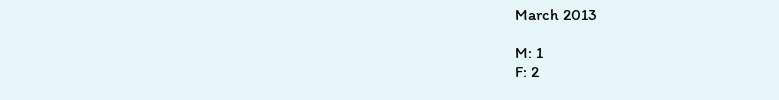March 2013

M: 1
F: 2